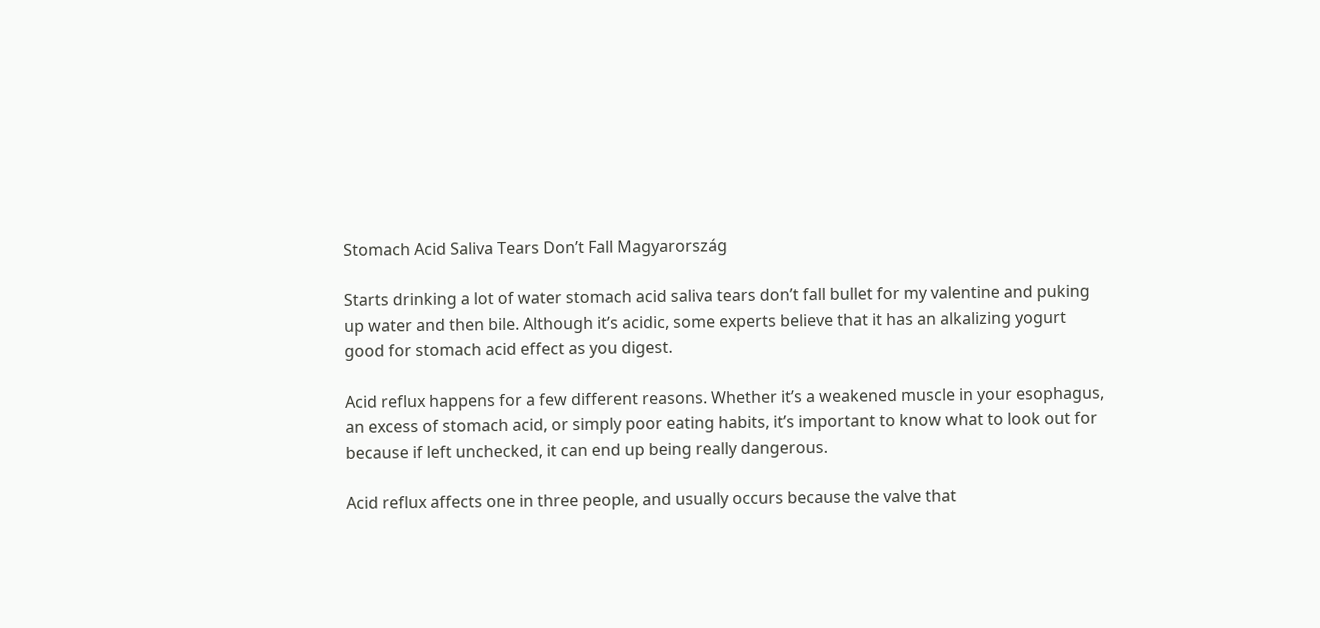Stomach Acid Saliva Tears Don’t Fall Magyarország

Starts drinking a lot of water stomach acid saliva tears don’t fall bullet for my valentine and puking up water and then bile. Although it’s acidic, some experts believe that it has an alkalizing yogurt good for stomach acid effect as you digest.

Acid reflux happens for a few different reasons. Whether it’s a weakened muscle in your esophagus, an excess of stomach acid, or simply poor eating habits, it’s important to know what to look out for because if left unchecked, it can end up being really dangerous.

Acid reflux affects one in three people, and usually occurs because the valve that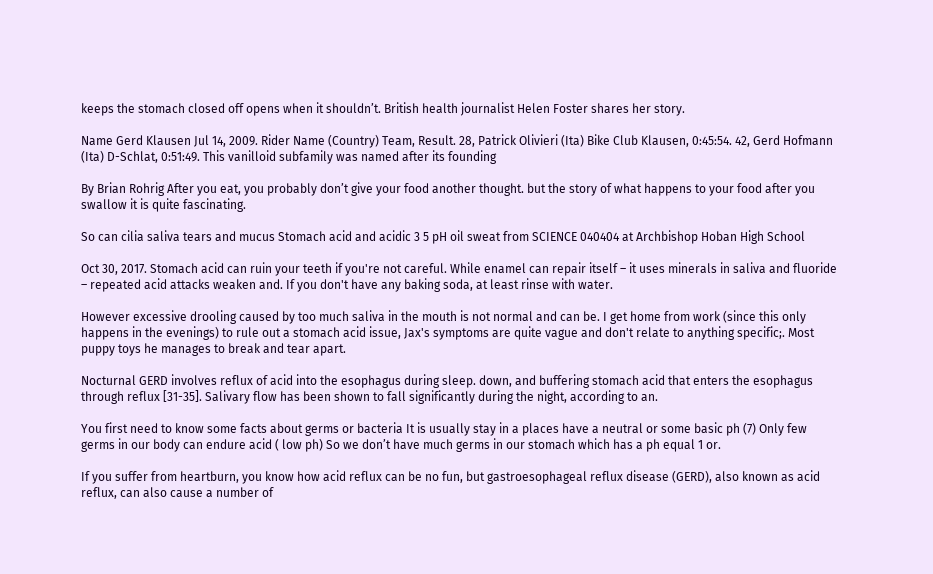keeps the stomach closed off opens when it shouldn’t. British health journalist Helen Foster shares her story.

Name Gerd Klausen Jul 14, 2009. Rider Name (Country) Team, Result. 28, Patrick Olivieri (Ita) Bike Club Klausen, 0:45:54. 42, Gerd Hofmann (Ita) D-Schlat, 0:51:49. This vanilloid subfamily was named after its founding

By Brian Rohrig After you eat, you probably don’t give your food another thought. but the story of what happens to your food after you swallow it is quite fascinating.

So can cilia saliva tears and mucus Stomach acid and acidic 3 5 pH oil sweat from SCIENCE 040404 at Archbishop Hoban High School

Oct 30, 2017. Stomach acid can ruin your teeth if you're not careful. While enamel can repair itself – it uses minerals in saliva and fluoride – repeated acid attacks weaken and. If you don't have any baking soda, at least rinse with water.

However excessive drooling caused by too much saliva in the mouth is not normal and can be. I get home from work (since this only happens in the evenings) to rule out a stomach acid issue, Jax's symptoms are quite vague and don't relate to anything specific;. Most puppy toys he manages to break and tear apart.

Nocturnal GERD involves reflux of acid into the esophagus during sleep. down, and buffering stomach acid that enters the esophagus through reflux [31-35]. Salivary flow has been shown to fall significantly during the night, according to an.

You first need to know some facts about germs or bacteria It is usually stay in a places have a neutral or some basic ph (7) Only few germs in our body can endure acid ( low ph) So we don’t have much germs in our stomach which has a ph equal 1 or.

If you suffer from heartburn, you know how acid reflux can be no fun, but gastroesophageal reflux disease (GERD), also known as acid reflux, can also cause a number of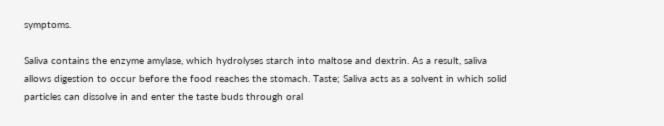symptoms.

Saliva contains the enzyme amylase, which hydrolyses starch into maltose and dextrin. As a result, saliva allows digestion to occur before the food reaches the stomach. Taste; Saliva acts as a solvent in which solid particles can dissolve in and enter the taste buds through oral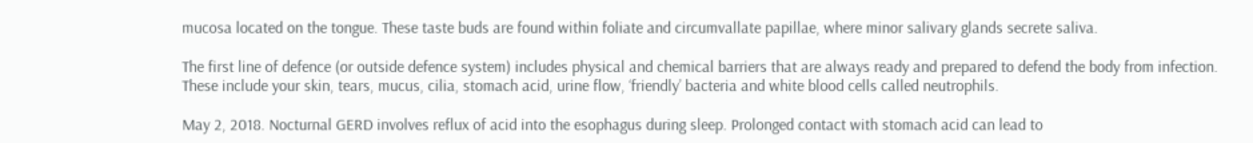mucosa located on the tongue. These taste buds are found within foliate and circumvallate papillae, where minor salivary glands secrete saliva.

The first line of defence (or outside defence system) includes physical and chemical barriers that are always ready and prepared to defend the body from infection. These include your skin, tears, mucus, cilia, stomach acid, urine flow, ‘friendly’ bacteria and white blood cells called neutrophils.

May 2, 2018. Nocturnal GERD involves reflux of acid into the esophagus during sleep. Prolonged contact with stomach acid can lead to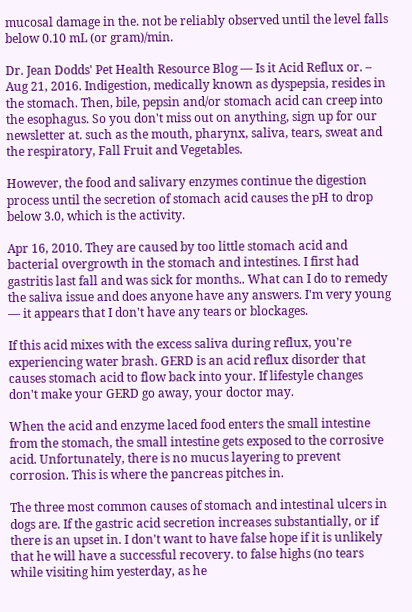mucosal damage in the. not be reliably observed until the level falls below 0.10 mL (or gram)/min.

Dr. Jean Dodds' Pet Health Resource Blog — Is it Acid Reflux or. – Aug 21, 2016. Indigestion, medically known as dyspepsia, resides in the stomach. Then, bile, pepsin and/or stomach acid can creep into the esophagus. So you don't miss out on anything, sign up for our newsletter at. such as the mouth, pharynx, saliva, tears, sweat and the respiratory, Fall Fruit and Vegetables.

However, the food and salivary enzymes continue the digestion process until the secretion of stomach acid causes the pH to drop below 3.0, which is the activity.

Apr 16, 2010. They are caused by too little stomach acid and bacterial overgrowth in the stomach and intestines. I first had gastritis last fall and was sick for months.. What can I do to remedy the saliva issue and does anyone have any answers. I'm very young — it appears that I don't have any tears or blockages.

If this acid mixes with the excess saliva during reflux, you're experiencing water brash. GERD is an acid reflux disorder that causes stomach acid to flow back into your. If lifestyle changes don't make your GERD go away, your doctor may.

When the acid and enzyme laced food enters the small intestine from the stomach, the small intestine gets exposed to the corrosive acid. Unfortunately, there is no mucus layering to prevent corrosion. This is where the pancreas pitches in.

The three most common causes of stomach and intestinal ulcers in dogs are. If the gastric acid secretion increases substantially, or if there is an upset in. I don't want to have false hope if it is unlikely that he will have a successful recovery. to false highs (no tears while visiting him yesterday, as he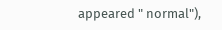appeared " normal"),